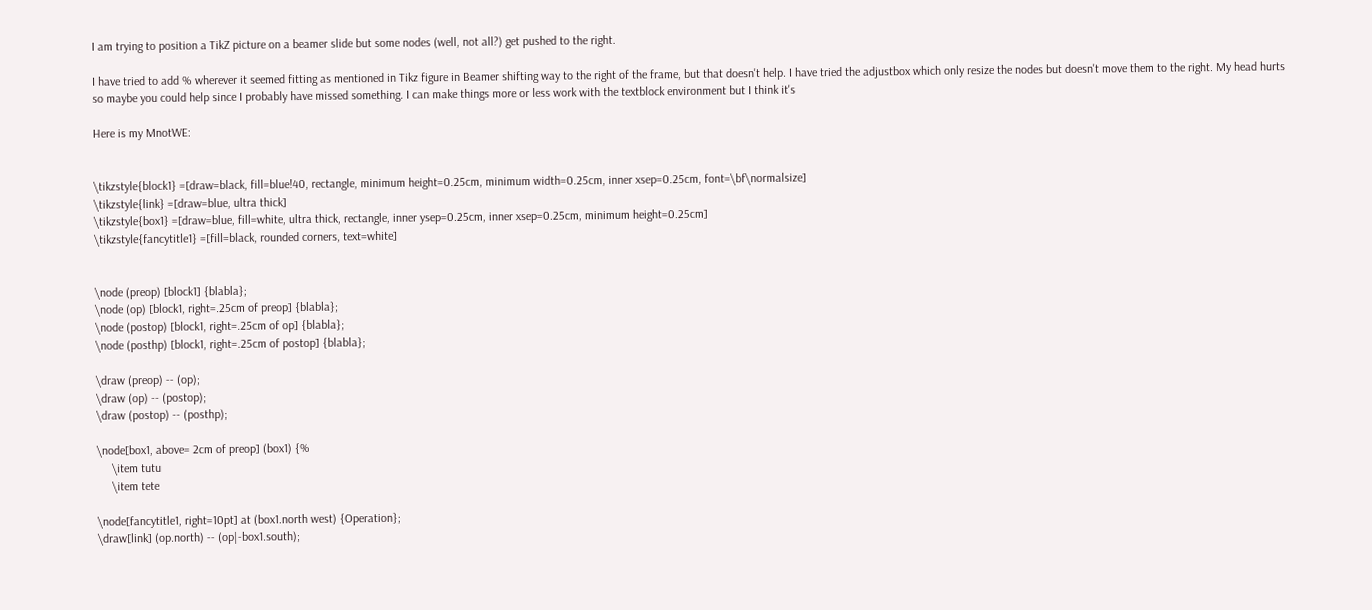I am trying to position a TikZ picture on a beamer slide but some nodes (well, not all?) get pushed to the right.

I have tried to add % wherever it seemed fitting as mentioned in Tikz figure in Beamer shifting way to the right of the frame, but that doesn't help. I have tried the adjustbox which only resize the nodes but doesn't move them to the right. My head hurts so maybe you could help since I probably have missed something. I can make things more or less work with the textblock environment but I think it's

Here is my MnotWE:


\tikzstyle{block1} =[draw=black, fill=blue!40, rectangle, minimum height=0.25cm, minimum width=0.25cm, inner xsep=0.25cm, font=\bf\normalsize]
\tikzstyle{link} =[draw=blue, ultra thick]
\tikzstyle{box1} =[draw=blue, fill=white, ultra thick, rectangle, inner ysep=0.25cm, inner xsep=0.25cm, minimum height=0.25cm]
\tikzstyle{fancytitle1} =[fill=black, rounded corners, text=white]


\node (preop) [block1] {blabla};
\node (op) [block1, right=.25cm of preop] {blabla};
\node (postop) [block1, right=.25cm of op] {blabla};
\node (posthp) [block1, right=.25cm of postop] {blabla};

\draw (preop) -- (op);
\draw (op) -- (postop);
\draw (postop) -- (posthp);

\node[box1, above= 2cm of preop] (box1) {%
     \item tutu
     \item tete

\node[fancytitle1, right=10pt] at (box1.north west) {Operation};
\draw[link] (op.north) -- (op|-box1.south);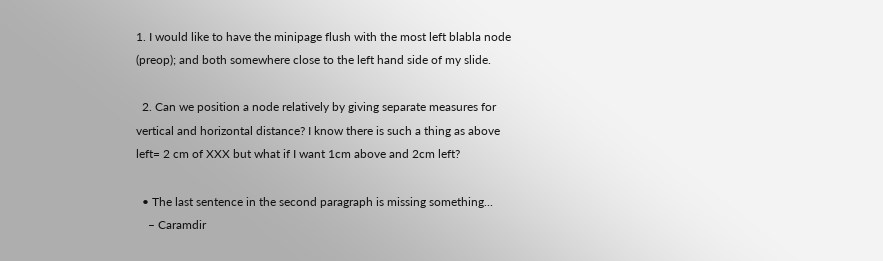1. I would like to have the minipage flush with the most left blabla node (preop); and both somewhere close to the left hand side of my slide.

  2. Can we position a node relatively by giving separate measures for vertical and horizontal distance? I know there is such a thing as above left= 2 cm of XXX but what if I want 1cm above and 2cm left?

  • The last sentence in the second paragraph is missing something...
    – Caramdir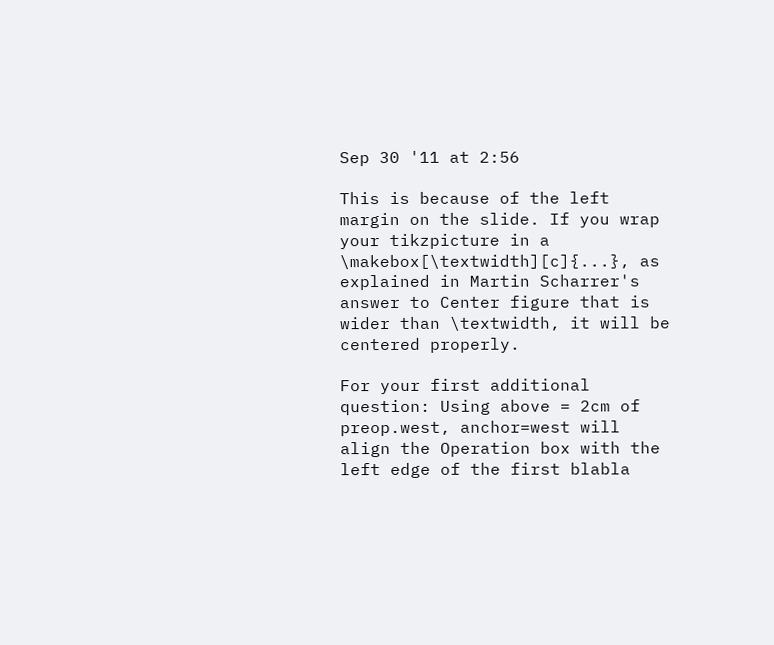Sep 30 '11 at 2:56

This is because of the left margin on the slide. If you wrap your tikzpicture in a \makebox[\textwidth][c]{...}, as explained in Martin Scharrer's answer to Center figure that is wider than \textwidth, it will be centered properly.

For your first additional question: Using above = 2cm of preop.west, anchor=west will align the Operation box with the left edge of the first blabla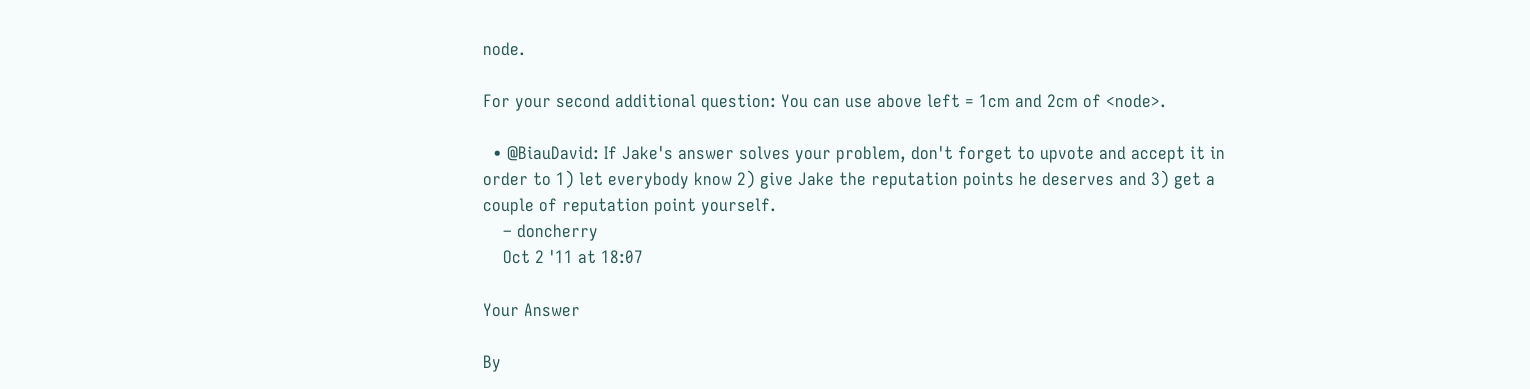node.

For your second additional question: You can use above left = 1cm and 2cm of <node>.

  • @BiauDavid: If Jake's answer solves your problem, don't forget to upvote and accept it in order to 1) let everybody know 2) give Jake the reputation points he deserves and 3) get a couple of reputation point yourself.
    – doncherry
    Oct 2 '11 at 18:07

Your Answer

By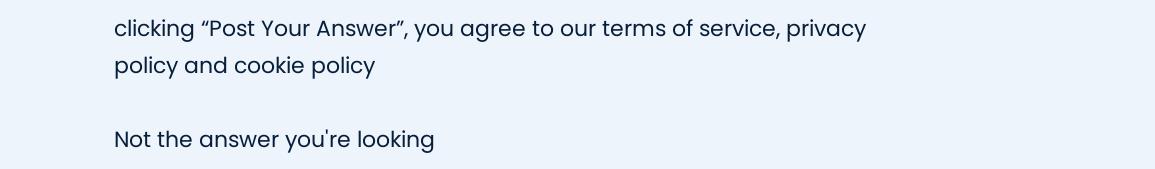clicking “Post Your Answer”, you agree to our terms of service, privacy policy and cookie policy

Not the answer you're looking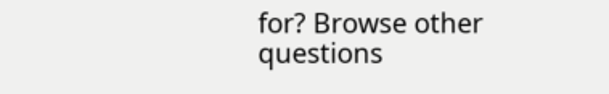for? Browse other questions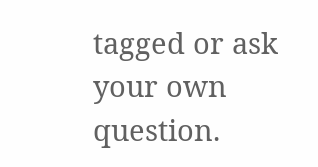tagged or ask your own question.